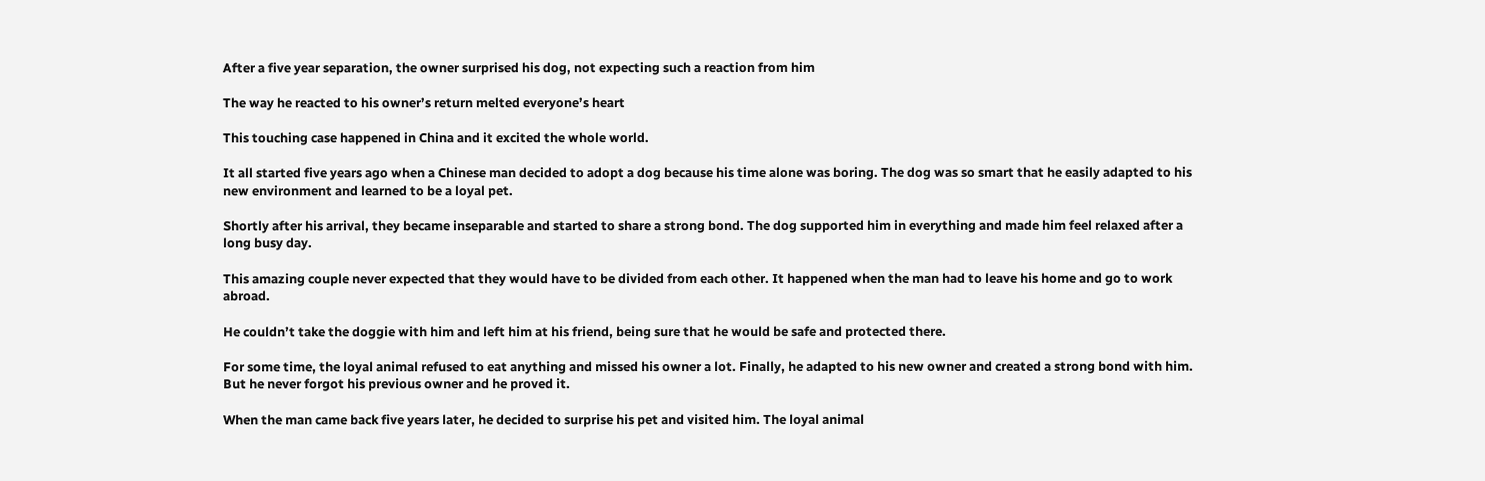After a five year separation, the owner surprised his dog, not expecting such a reaction from him

The way he reacted to his owner’s return melted everyone’s heart

This touching case happened in China and it excited the whole world.

It all started five years ago when a Chinese man decided to adopt a dog because his time alone was boring. The dog was so smart that he easily adapted to his new environment and learned to be a loyal pet.

Shortly after his arrival, they became inseparable and started to share a strong bond. The dog supported him in everything and made him feel relaxed after a long busy day.

This amazing couple never expected that they would have to be divided from each other. It happened when the man had to leave his home and go to work abroad.

He couldn’t take the doggie with him and left him at his friend, being sure that he would be safe and protected there.

For some time, the loyal animal refused to eat anything and missed his owner a lot. Finally, he adapted to his new owner and created a strong bond with him. But he never forgot his previous owner and he proved it.

When the man came back five years later, he decided to surprise his pet and visited him. The loyal animal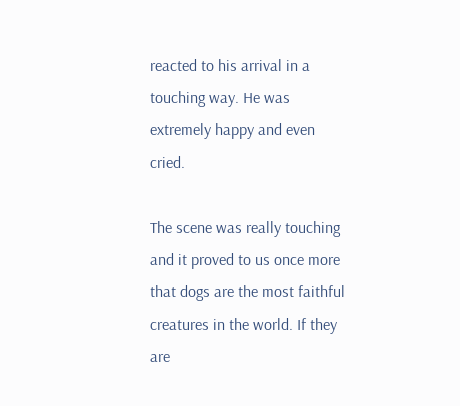reacted to his arrival in a touching way. He was extremely happy and even cried.

The scene was really touching and it proved to us once more that dogs are the most faithful creatures in the world. If they are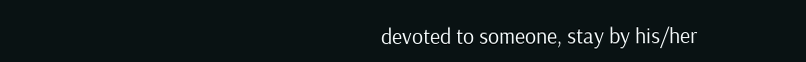devoted to someone, stay by his/her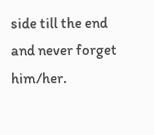side till the end and never forget him/her.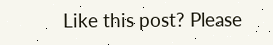Like this post? Please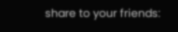share to your friends: